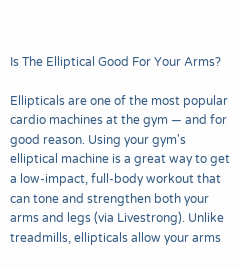Is The Elliptical Good For Your Arms?

Ellipticals are one of the most popular cardio machines at the gym — and for good reason. Using your gym's elliptical machine is a great way to get a low-impact, full-body workout that can tone and strengthen both your arms and legs (via Livestrong). Unlike treadmills, ellipticals allow your arms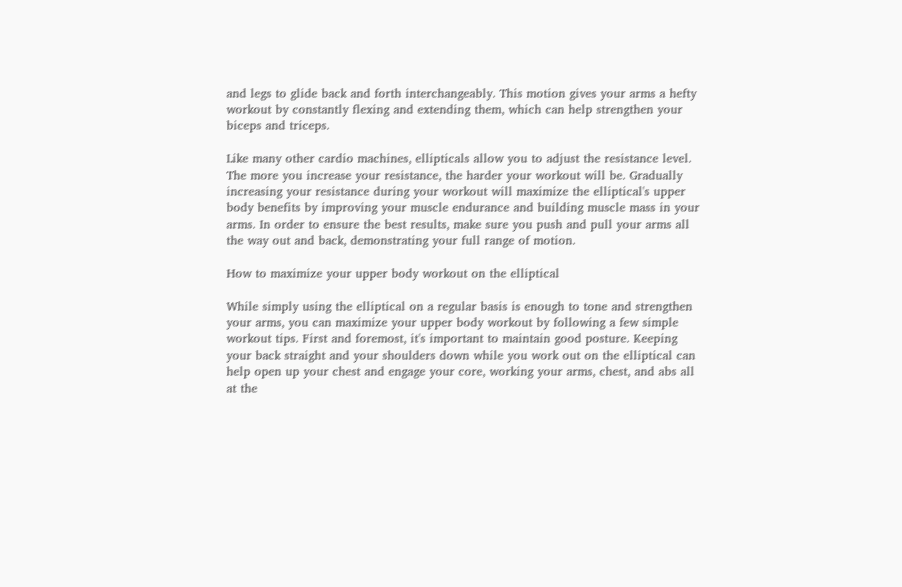and legs to glide back and forth interchangeably. This motion gives your arms a hefty workout by constantly flexing and extending them, which can help strengthen your biceps and triceps.

Like many other cardio machines, ellipticals allow you to adjust the resistance level. The more you increase your resistance, the harder your workout will be. Gradually increasing your resistance during your workout will maximize the elliptical's upper body benefits by improving your muscle endurance and building muscle mass in your arms. In order to ensure the best results, make sure you push and pull your arms all the way out and back, demonstrating your full range of motion.

How to maximize your upper body workout on the elliptical

While simply using the elliptical on a regular basis is enough to tone and strengthen your arms, you can maximize your upper body workout by following a few simple workout tips. First and foremost, it's important to maintain good posture. Keeping your back straight and your shoulders down while you work out on the elliptical can help open up your chest and engage your core, working your arms, chest, and abs all at the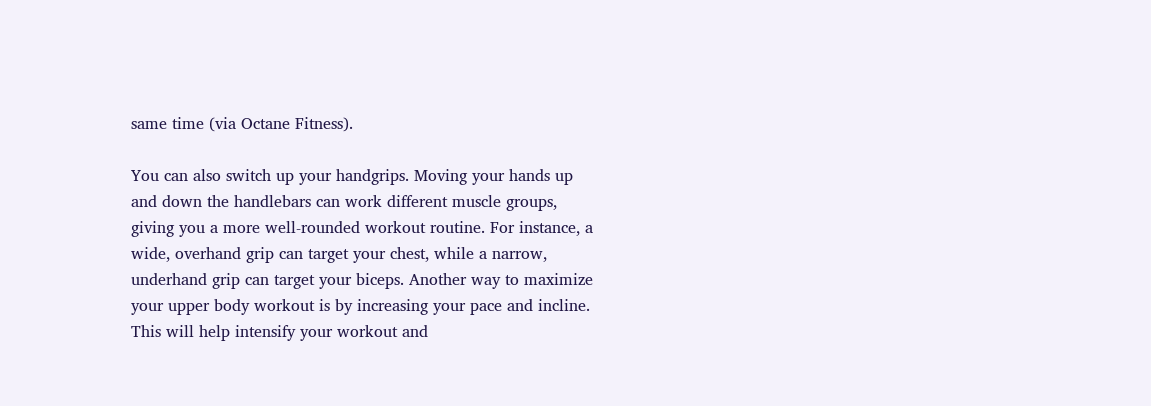same time (via Octane Fitness).

You can also switch up your handgrips. Moving your hands up and down the handlebars can work different muscle groups, giving you a more well-rounded workout routine. For instance, a wide, overhand grip can target your chest, while a narrow, underhand grip can target your biceps. Another way to maximize your upper body workout is by increasing your pace and incline. This will help intensify your workout and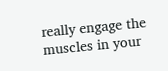really engage the muscles in your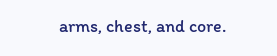arms, chest, and core.